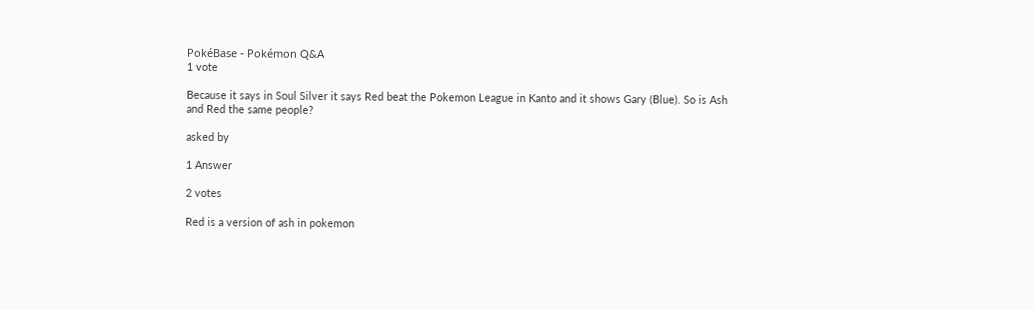PokéBase - Pokémon Q&A
1 vote

Because it says in Soul Silver it says Red beat the Pokemon League in Kanto and it shows Gary (Blue). So is Ash and Red the same people?

asked by

1 Answer

2 votes

Red is a version of ash in pokemon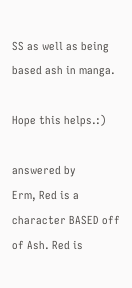SS as well as being based ash in manga.

Hope this helps.:)

answered by
Erm, Red is a character BASED off of Ash. Red is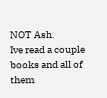NOT Ash.
Ive read a couple books and all of them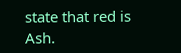state that red is Ash.